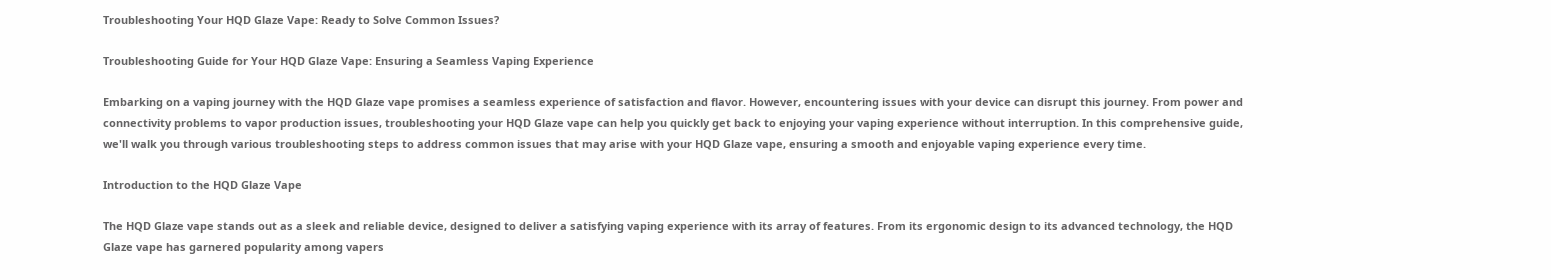Troubleshooting Your HQD Glaze Vape: Ready to Solve Common Issues?

Troubleshooting Guide for Your HQD Glaze Vape: Ensuring a Seamless Vaping Experience

Embarking on a vaping journey with the HQD Glaze vape promises a seamless experience of satisfaction and flavor. However, encountering issues with your device can disrupt this journey. From power and connectivity problems to vapor production issues, troubleshooting your HQD Glaze vape can help you quickly get back to enjoying your vaping experience without interruption. In this comprehensive guide, we'll walk you through various troubleshooting steps to address common issues that may arise with your HQD Glaze vape, ensuring a smooth and enjoyable vaping experience every time.

Introduction to the HQD Glaze Vape

The HQD Glaze vape stands out as a sleek and reliable device, designed to deliver a satisfying vaping experience with its array of features. From its ergonomic design to its advanced technology, the HQD Glaze vape has garnered popularity among vapers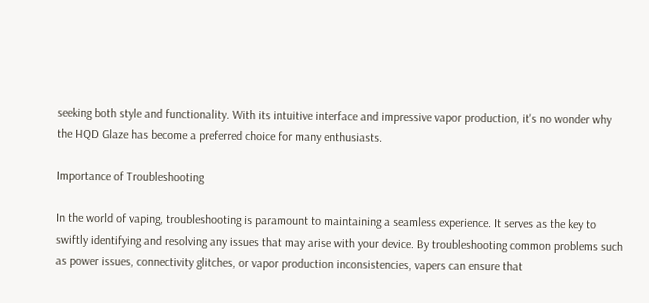seeking both style and functionality. With its intuitive interface and impressive vapor production, it's no wonder why the HQD Glaze has become a preferred choice for many enthusiasts.

Importance of Troubleshooting

In the world of vaping, troubleshooting is paramount to maintaining a seamless experience. It serves as the key to swiftly identifying and resolving any issues that may arise with your device. By troubleshooting common problems such as power issues, connectivity glitches, or vapor production inconsistencies, vapers can ensure that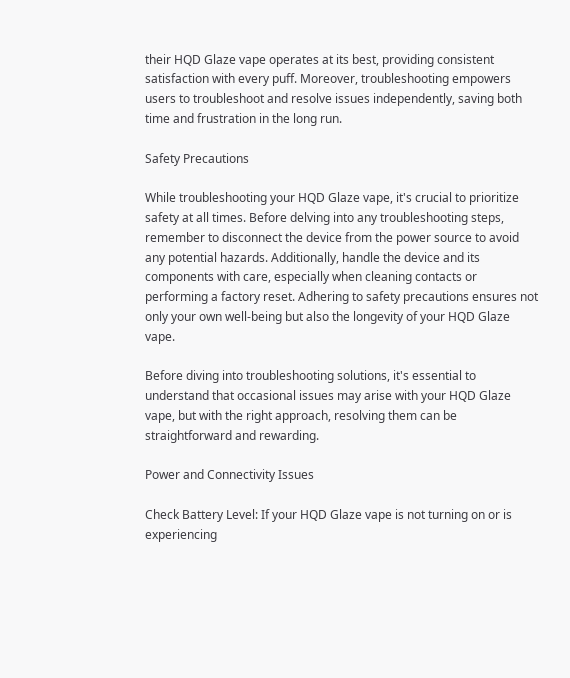their HQD Glaze vape operates at its best, providing consistent satisfaction with every puff. Moreover, troubleshooting empowers users to troubleshoot and resolve issues independently, saving both time and frustration in the long run.

Safety Precautions

While troubleshooting your HQD Glaze vape, it's crucial to prioritize safety at all times. Before delving into any troubleshooting steps, remember to disconnect the device from the power source to avoid any potential hazards. Additionally, handle the device and its components with care, especially when cleaning contacts or performing a factory reset. Adhering to safety precautions ensures not only your own well-being but also the longevity of your HQD Glaze vape.

Before diving into troubleshooting solutions, it's essential to understand that occasional issues may arise with your HQD Glaze vape, but with the right approach, resolving them can be straightforward and rewarding.

Power and Connectivity Issues

Check Battery Level: If your HQD Glaze vape is not turning on or is experiencing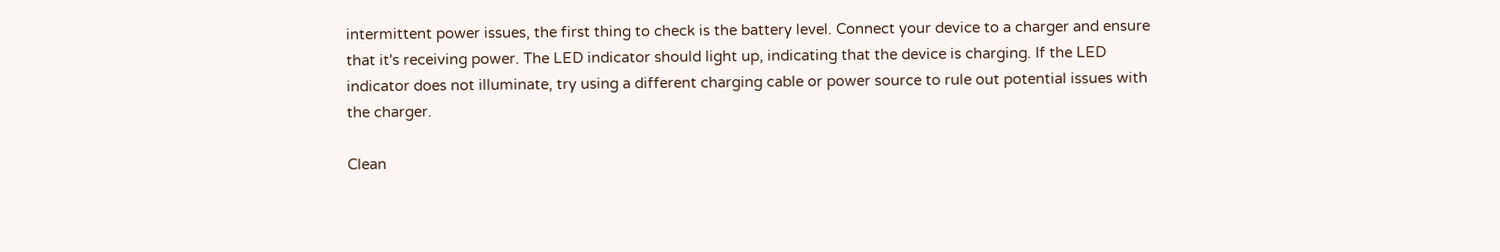intermittent power issues, the first thing to check is the battery level. Connect your device to a charger and ensure that it's receiving power. The LED indicator should light up, indicating that the device is charging. If the LED indicator does not illuminate, try using a different charging cable or power source to rule out potential issues with the charger.

Clean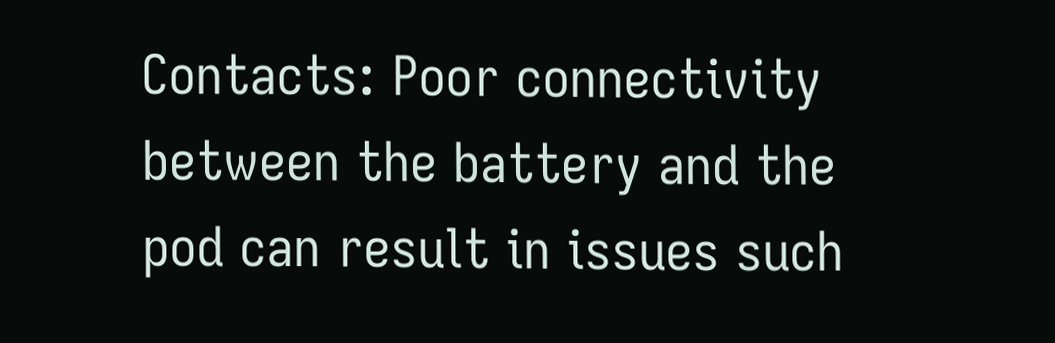Contacts: Poor connectivity between the battery and the pod can result in issues such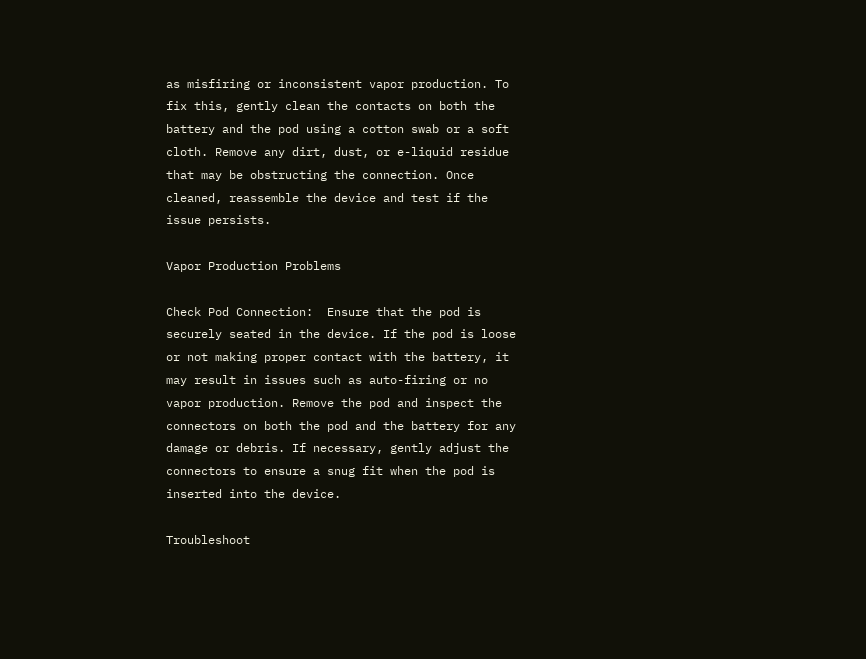as misfiring or inconsistent vapor production. To fix this, gently clean the contacts on both the battery and the pod using a cotton swab or a soft cloth. Remove any dirt, dust, or e-liquid residue that may be obstructing the connection. Once cleaned, reassemble the device and test if the issue persists.

Vapor Production Problems

Check Pod Connection:  Ensure that the pod is securely seated in the device. If the pod is loose or not making proper contact with the battery, it may result in issues such as auto-firing or no vapor production. Remove the pod and inspect the connectors on both the pod and the battery for any damage or debris. If necessary, gently adjust the connectors to ensure a snug fit when the pod is inserted into the device.

Troubleshoot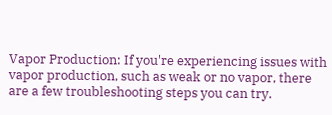Vapor Production: If you're experiencing issues with vapor production, such as weak or no vapor, there are a few troubleshooting steps you can try.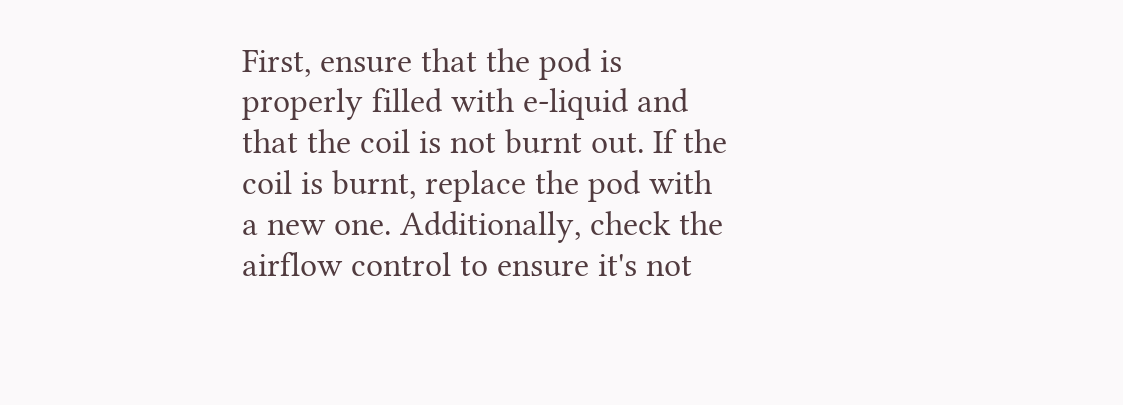First, ensure that the pod is properly filled with e-liquid and that the coil is not burnt out. If the coil is burnt, replace the pod with a new one. Additionally, check the airflow control to ensure it's not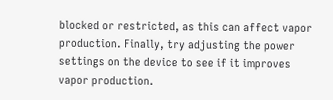blocked or restricted, as this can affect vapor production. Finally, try adjusting the power settings on the device to see if it improves vapor production.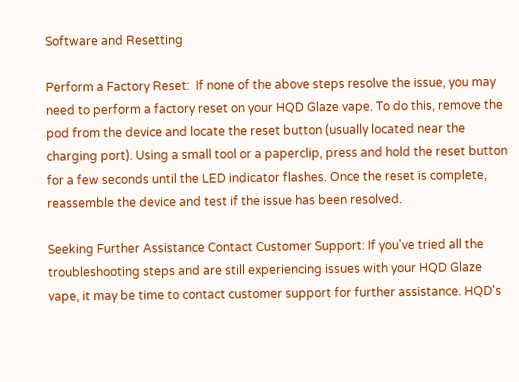Software and Resetting

Perform a Factory Reset:  If none of the above steps resolve the issue, you may need to perform a factory reset on your HQD Glaze vape. To do this, remove the pod from the device and locate the reset button (usually located near the charging port). Using a small tool or a paperclip, press and hold the reset button for a few seconds until the LED indicator flashes. Once the reset is complete, reassemble the device and test if the issue has been resolved.

Seeking Further Assistance Contact Customer Support: If you've tried all the troubleshooting steps and are still experiencing issues with your HQD Glaze vape, it may be time to contact customer support for further assistance. HQD's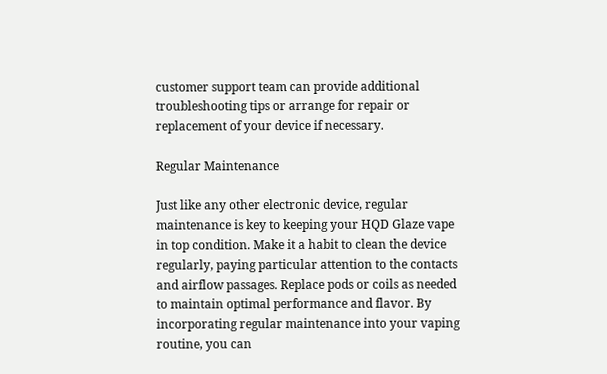customer support team can provide additional troubleshooting tips or arrange for repair or replacement of your device if necessary.

Regular Maintenance

Just like any other electronic device, regular maintenance is key to keeping your HQD Glaze vape in top condition. Make it a habit to clean the device regularly, paying particular attention to the contacts and airflow passages. Replace pods or coils as needed to maintain optimal performance and flavor. By incorporating regular maintenance into your vaping routine, you can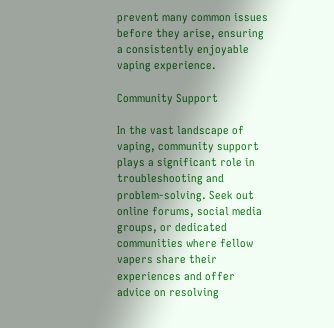prevent many common issues before they arise, ensuring a consistently enjoyable vaping experience.

Community Support

In the vast landscape of vaping, community support plays a significant role in troubleshooting and problem-solving. Seek out online forums, social media groups, or dedicated communities where fellow vapers share their experiences and offer advice on resolving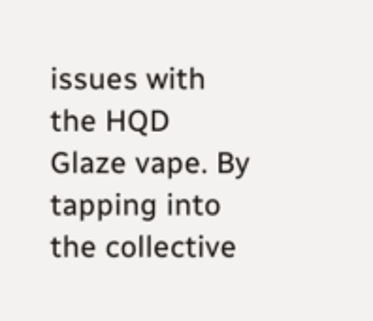issues with the HQD Glaze vape. By tapping into the collective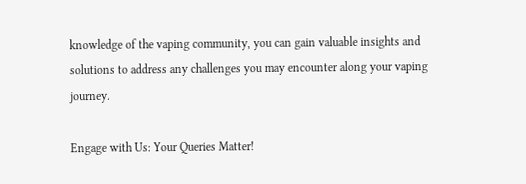knowledge of the vaping community, you can gain valuable insights and solutions to address any challenges you may encounter along your vaping journey.

Engage with Us: Your Queries Matter!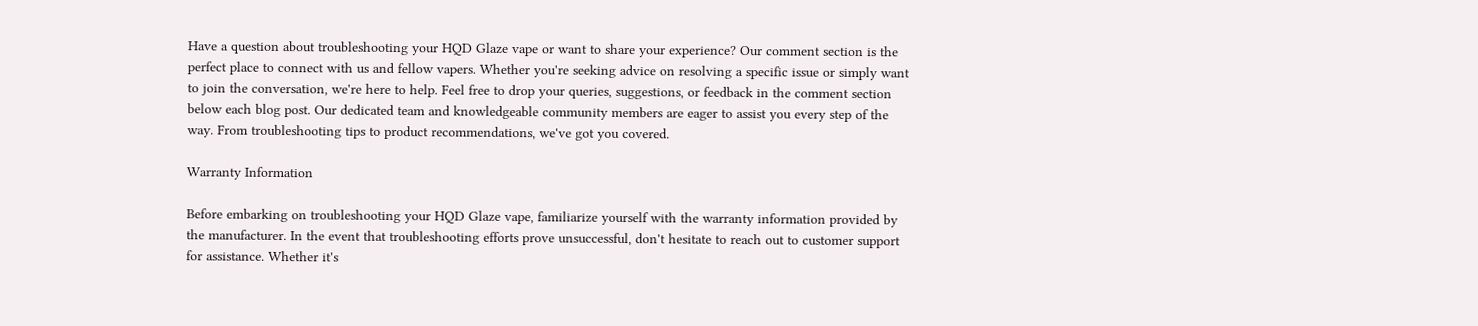Have a question about troubleshooting your HQD Glaze vape or want to share your experience? Our comment section is the perfect place to connect with us and fellow vapers. Whether you're seeking advice on resolving a specific issue or simply want to join the conversation, we're here to help. Feel free to drop your queries, suggestions, or feedback in the comment section below each blog post. Our dedicated team and knowledgeable community members are eager to assist you every step of the way. From troubleshooting tips to product recommendations, we've got you covered.

Warranty Information

Before embarking on troubleshooting your HQD Glaze vape, familiarize yourself with the warranty information provided by the manufacturer. In the event that troubleshooting efforts prove unsuccessful, don't hesitate to reach out to customer support for assistance. Whether it's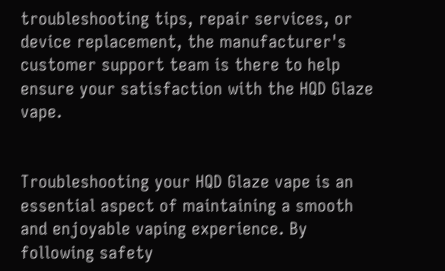troubleshooting tips, repair services, or device replacement, the manufacturer's customer support team is there to help ensure your satisfaction with the HQD Glaze vape.


Troubleshooting your HQD Glaze vape is an essential aspect of maintaining a smooth and enjoyable vaping experience. By following safety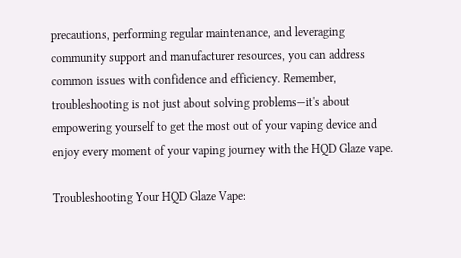precautions, performing regular maintenance, and leveraging community support and manufacturer resources, you can address common issues with confidence and efficiency. Remember, troubleshooting is not just about solving problems—it's about empowering yourself to get the most out of your vaping device and enjoy every moment of your vaping journey with the HQD Glaze vape.

Troubleshooting Your HQD Glaze Vape: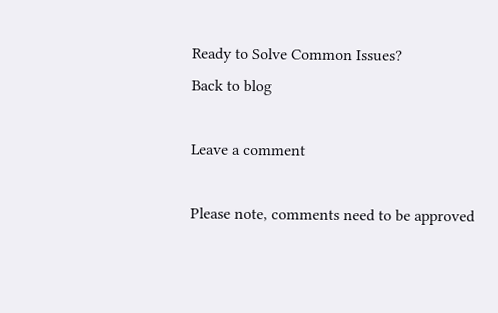Ready to Solve Common Issues?
Back to blog

Leave a comment

Please note, comments need to be approved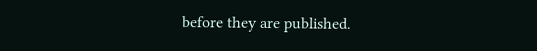before they are published.